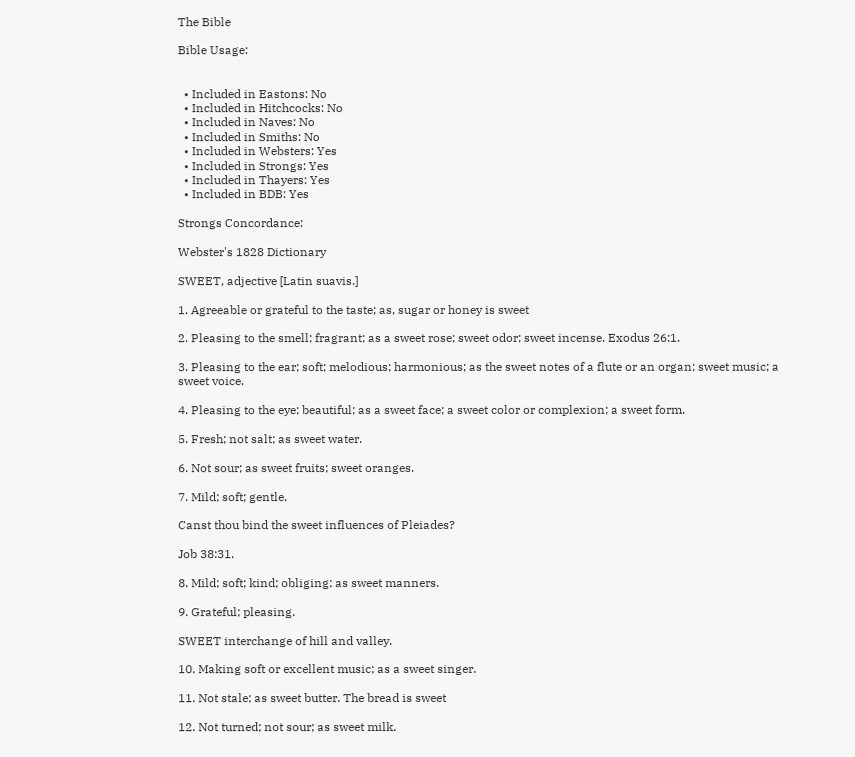The Bible

Bible Usage:


  • Included in Eastons: No
  • Included in Hitchcocks: No
  • Included in Naves: No
  • Included in Smiths: No
  • Included in Websters: Yes
  • Included in Strongs: Yes
  • Included in Thayers: Yes
  • Included in BDB: Yes

Strongs Concordance:

Webster's 1828 Dictionary

SWEET, adjective [Latin suavis.]

1. Agreeable or grateful to the taste; as, sugar or honey is sweet

2. Pleasing to the smell; fragrant; as a sweet rose; sweet odor; sweet incense. Exodus 26:1.

3. Pleasing to the ear; soft; melodious; harmonious; as the sweet notes of a flute or an organ; sweet music; a sweet voice.

4. Pleasing to the eye; beautiful; as a sweet face; a sweet color or complexion; a sweet form.

5. Fresh; not salt; as sweet water.

6. Not sour; as sweet fruits; sweet oranges.

7. Mild; soft; gentle.

Canst thou bind the sweet influences of Pleiades?

Job 38:31.

8. Mild; soft; kind; obliging; as sweet manners.

9. Grateful; pleasing.

SWEET interchange of hill and valley.

10. Making soft or excellent music; as a sweet singer.

11. Not stale; as sweet butter. The bread is sweet

12. Not turned; not sour; as sweet milk.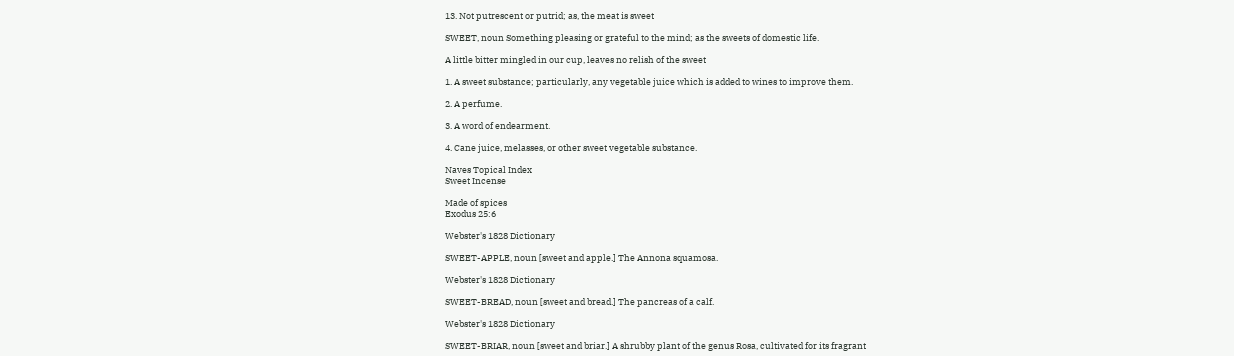13. Not putrescent or putrid; as, the meat is sweet

SWEET, noun Something pleasing or grateful to the mind; as the sweets of domestic life.

A little bitter mingled in our cup, leaves no relish of the sweet

1. A sweet substance; particularly, any vegetable juice which is added to wines to improve them.

2. A perfume.

3. A word of endearment.

4. Cane juice, melasses, or other sweet vegetable substance.

Naves Topical Index
Sweet Incense

Made of spices
Exodus 25:6

Webster's 1828 Dictionary

SWEET-APPLE, noun [sweet and apple.] The Annona squamosa.

Webster's 1828 Dictionary

SWEET-BREAD, noun [sweet and bread.] The pancreas of a calf.

Webster's 1828 Dictionary

SWEET-BRIAR, noun [sweet and briar.] A shrubby plant of the genus Rosa, cultivated for its fragrant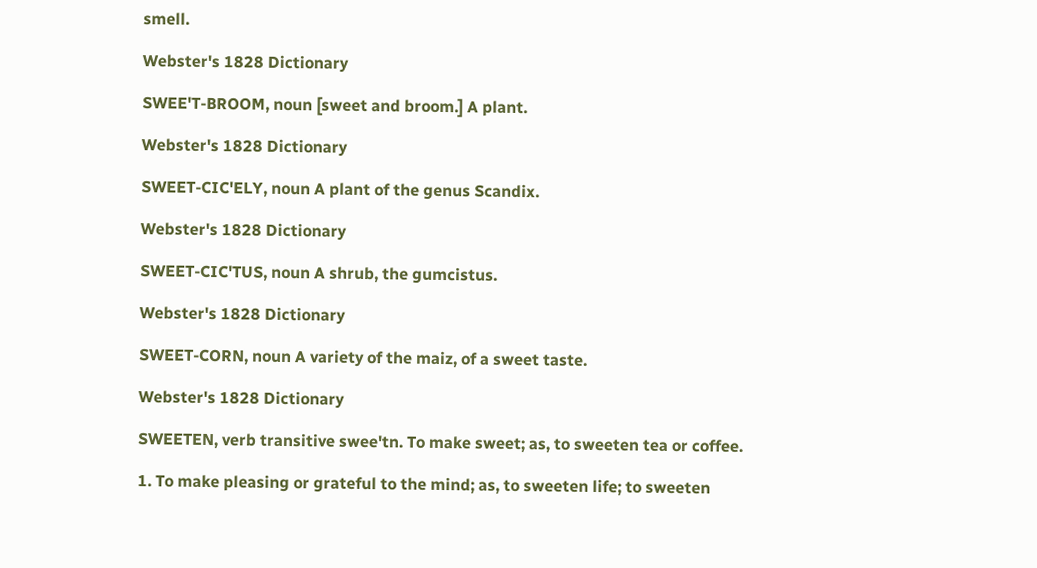smell.

Webster's 1828 Dictionary

SWEE'T-BROOM, noun [sweet and broom.] A plant.

Webster's 1828 Dictionary

SWEET-CIC'ELY, noun A plant of the genus Scandix.

Webster's 1828 Dictionary

SWEET-CIC'TUS, noun A shrub, the gumcistus.

Webster's 1828 Dictionary

SWEET-CORN, noun A variety of the maiz, of a sweet taste.

Webster's 1828 Dictionary

SWEETEN, verb transitive swee'tn. To make sweet; as, to sweeten tea or coffee.

1. To make pleasing or grateful to the mind; as, to sweeten life; to sweeten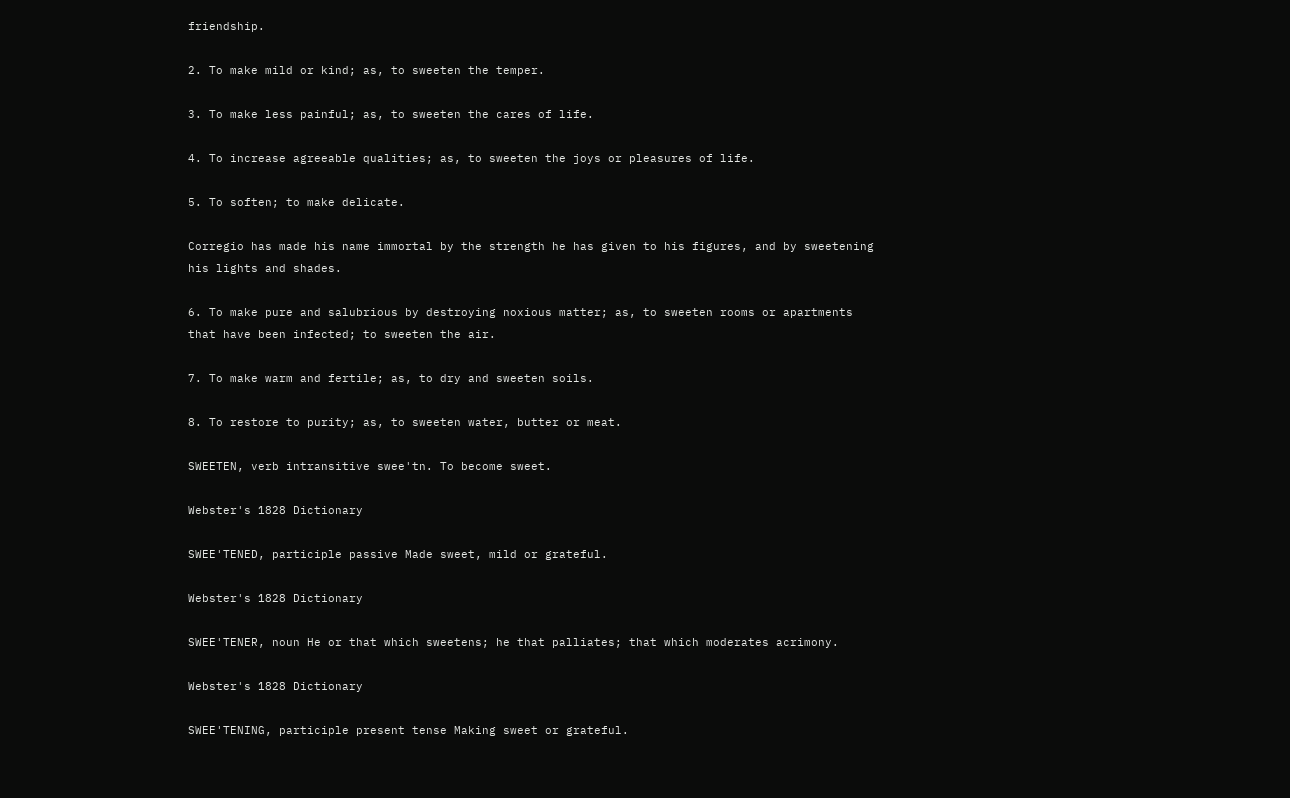friendship.

2. To make mild or kind; as, to sweeten the temper.

3. To make less painful; as, to sweeten the cares of life.

4. To increase agreeable qualities; as, to sweeten the joys or pleasures of life.

5. To soften; to make delicate.

Corregio has made his name immortal by the strength he has given to his figures, and by sweetening his lights and shades.

6. To make pure and salubrious by destroying noxious matter; as, to sweeten rooms or apartments that have been infected; to sweeten the air.

7. To make warm and fertile; as, to dry and sweeten soils.

8. To restore to purity; as, to sweeten water, butter or meat.

SWEETEN, verb intransitive swee'tn. To become sweet.

Webster's 1828 Dictionary

SWEE'TENED, participle passive Made sweet, mild or grateful.

Webster's 1828 Dictionary

SWEE'TENER, noun He or that which sweetens; he that palliates; that which moderates acrimony.

Webster's 1828 Dictionary

SWEE'TENING, participle present tense Making sweet or grateful.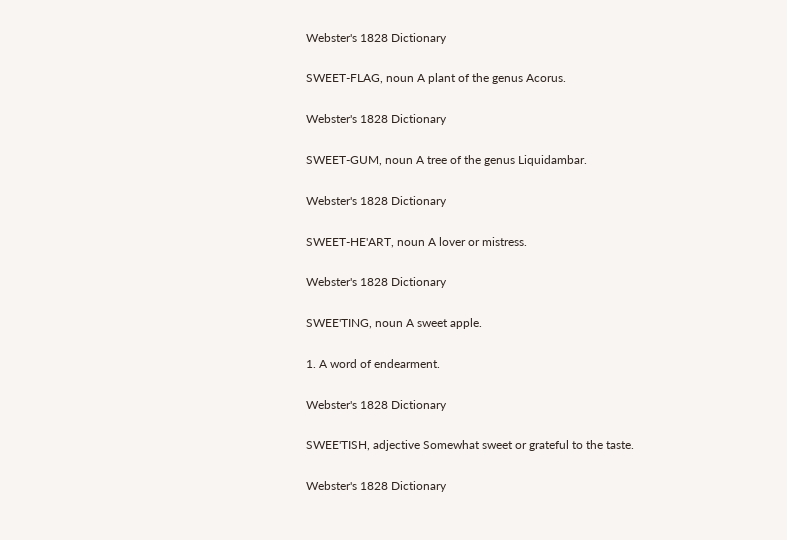Webster's 1828 Dictionary

SWEET-FLAG, noun A plant of the genus Acorus.

Webster's 1828 Dictionary

SWEET-GUM, noun A tree of the genus Liquidambar.

Webster's 1828 Dictionary

SWEET-HE'ART, noun A lover or mistress.

Webster's 1828 Dictionary

SWEE'TING, noun A sweet apple.

1. A word of endearment.

Webster's 1828 Dictionary

SWEE'TISH, adjective Somewhat sweet or grateful to the taste.

Webster's 1828 Dictionary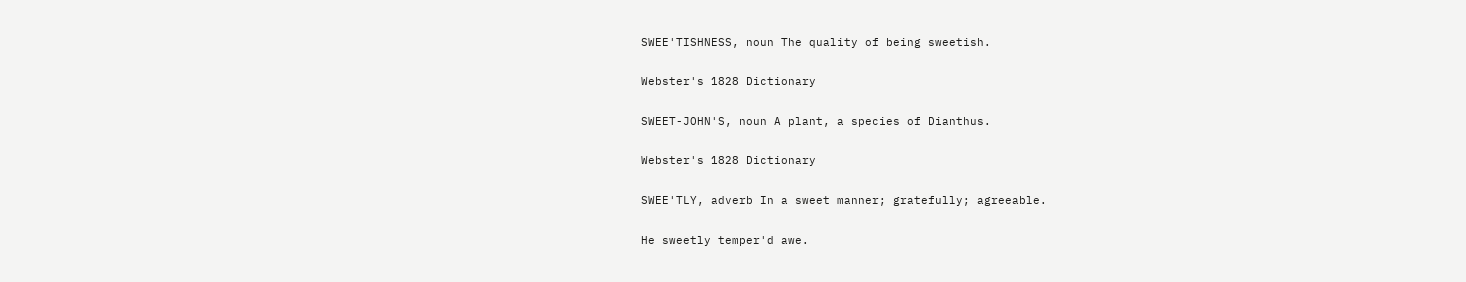SWEE'TISHNESS, noun The quality of being sweetish.

Webster's 1828 Dictionary

SWEET-JOHN'S, noun A plant, a species of Dianthus.

Webster's 1828 Dictionary

SWEE'TLY, adverb In a sweet manner; gratefully; agreeable.

He sweetly temper'd awe.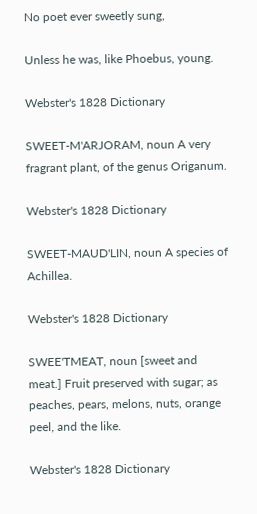No poet ever sweetly sung,

Unless he was, like Phoebus, young.

Webster's 1828 Dictionary

SWEET-M'ARJORAM, noun A very fragrant plant, of the genus Origanum.

Webster's 1828 Dictionary

SWEET-MAUD'LIN, noun A species of Achillea.

Webster's 1828 Dictionary

SWEE'TMEAT, noun [sweet and meat.] Fruit preserved with sugar; as peaches, pears, melons, nuts, orange peel, and the like.

Webster's 1828 Dictionary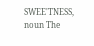SWEE'TNESS, noun The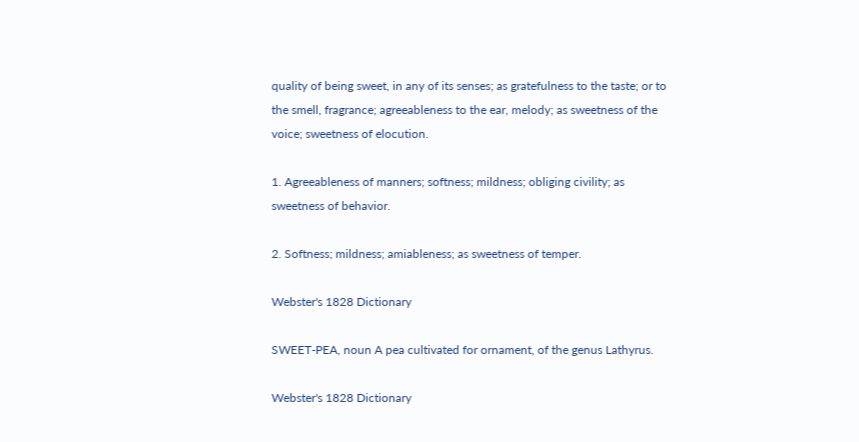quality of being sweet, in any of its senses; as gratefulness to the taste; or to the smell, fragrance; agreeableness to the ear, melody; as sweetness of the voice; sweetness of elocution.

1. Agreeableness of manners; softness; mildness; obliging civility; as sweetness of behavior.

2. Softness; mildness; amiableness; as sweetness of temper.

Webster's 1828 Dictionary

SWEET-PEA, noun A pea cultivated for ornament, of the genus Lathyrus.

Webster's 1828 Dictionary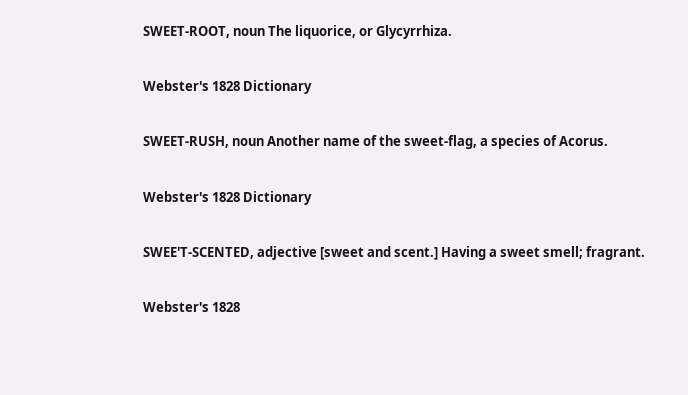SWEET-ROOT, noun The liquorice, or Glycyrrhiza.

Webster's 1828 Dictionary

SWEET-RUSH, noun Another name of the sweet-flag, a species of Acorus.

Webster's 1828 Dictionary

SWEE'T-SCENTED, adjective [sweet and scent.] Having a sweet smell; fragrant.

Webster's 1828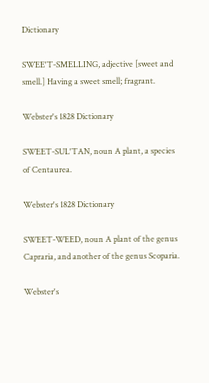Dictionary

SWEE'T-SMELLING, adjective [sweet and smell.] Having a sweet smell; fragrant.

Webster's 1828 Dictionary

SWEET-SUL'TAN, noun A plant, a species of Centaurea.

Webster's 1828 Dictionary

SWEET-WEED, noun A plant of the genus Capraria, and another of the genus Scoparia.

Webster's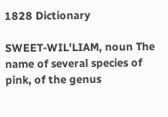1828 Dictionary

SWEET-WIL'LIAM, noun The name of several species of pink, of the genus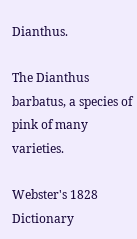Dianthus.

The Dianthus barbatus, a species of pink of many varieties.

Webster's 1828 Dictionary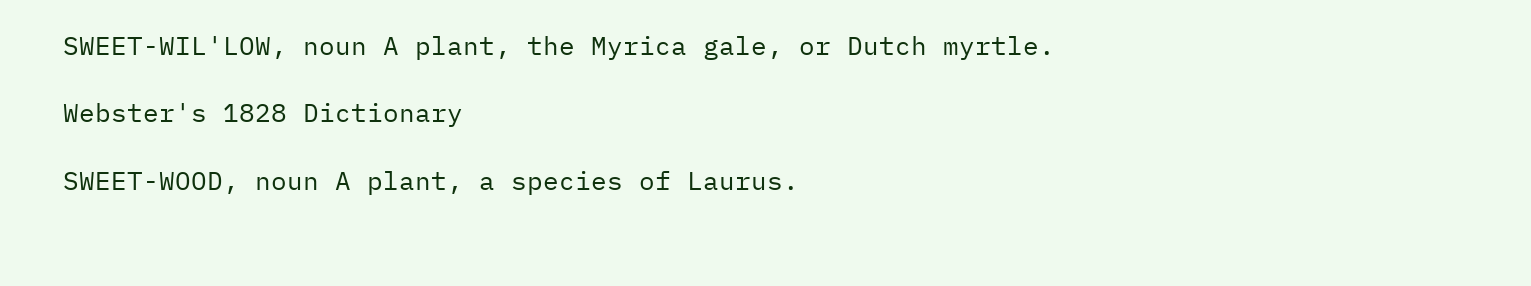SWEET-WIL'LOW, noun A plant, the Myrica gale, or Dutch myrtle.

Webster's 1828 Dictionary

SWEET-WOOD, noun A plant, a species of Laurus.